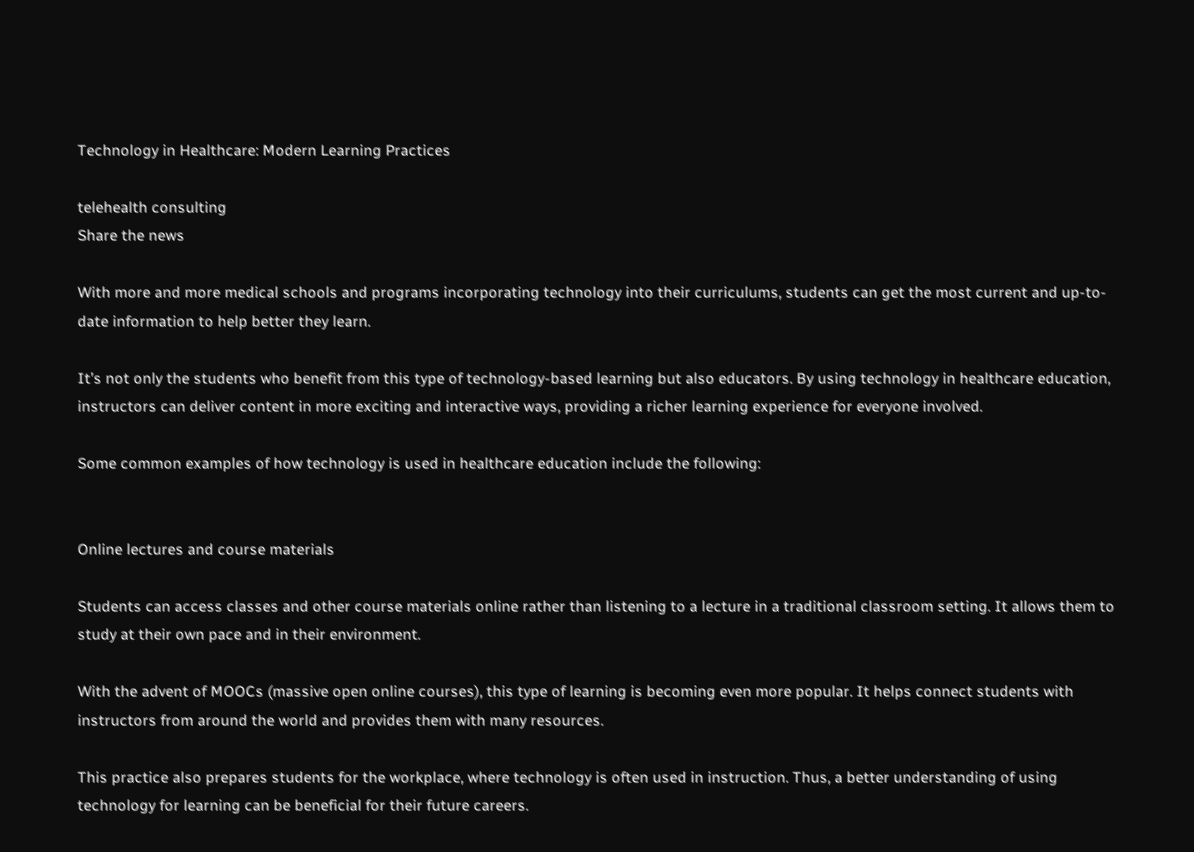Technology in Healthcare: Modern Learning Practices

telehealth consulting
Share the news

With more and more medical schools and programs incorporating technology into their curriculums, students can get the most current and up-to-date information to help better they learn.

It’s not only the students who benefit from this type of technology-based learning but also educators. By using technology in healthcare education, instructors can deliver content in more exciting and interactive ways, providing a richer learning experience for everyone involved.

Some common examples of how technology is used in healthcare education include the following:


Online lectures and course materials

Students can access classes and other course materials online rather than listening to a lecture in a traditional classroom setting. It allows them to study at their own pace and in their environment.

With the advent of MOOCs (massive open online courses), this type of learning is becoming even more popular. It helps connect students with instructors from around the world and provides them with many resources.

This practice also prepares students for the workplace, where technology is often used in instruction. Thus, a better understanding of using technology for learning can be beneficial for their future careers.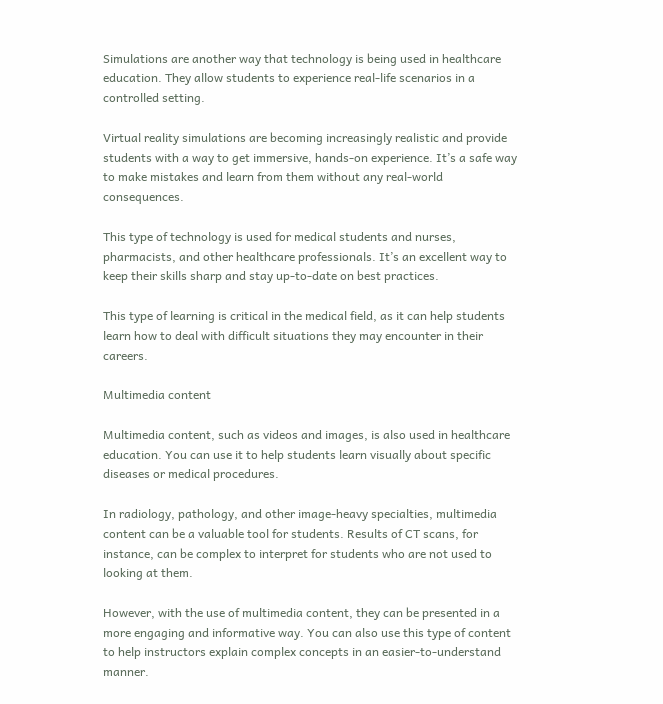Simulations are another way that technology is being used in healthcare education. They allow students to experience real-life scenarios in a controlled setting.

Virtual reality simulations are becoming increasingly realistic and provide students with a way to get immersive, hands-on experience. It’s a safe way to make mistakes and learn from them without any real-world consequences.

This type of technology is used for medical students and nurses, pharmacists, and other healthcare professionals. It’s an excellent way to keep their skills sharp and stay up-to-date on best practices.

This type of learning is critical in the medical field, as it can help students learn how to deal with difficult situations they may encounter in their careers.

Multimedia content

Multimedia content, such as videos and images, is also used in healthcare education. You can use it to help students learn visually about specific diseases or medical procedures.

In radiology, pathology, and other image-heavy specialties, multimedia content can be a valuable tool for students. Results of CT scans, for instance, can be complex to interpret for students who are not used to looking at them.

However, with the use of multimedia content, they can be presented in a more engaging and informative way. You can also use this type of content to help instructors explain complex concepts in an easier-to-understand manner.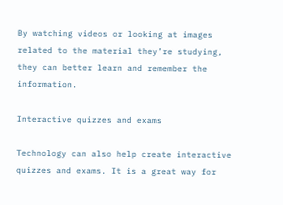By watching videos or looking at images related to the material they’re studying, they can better learn and remember the information.

Interactive quizzes and exams

Technology can also help create interactive quizzes and exams. It is a great way for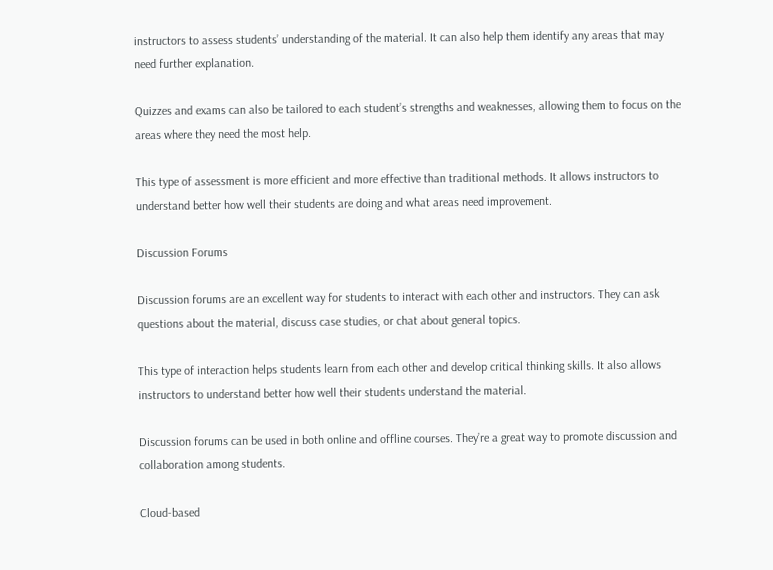instructors to assess students’ understanding of the material. It can also help them identify any areas that may need further explanation.

Quizzes and exams can also be tailored to each student’s strengths and weaknesses, allowing them to focus on the areas where they need the most help.

This type of assessment is more efficient and more effective than traditional methods. It allows instructors to understand better how well their students are doing and what areas need improvement.

Discussion Forums

Discussion forums are an excellent way for students to interact with each other and instructors. They can ask questions about the material, discuss case studies, or chat about general topics.

This type of interaction helps students learn from each other and develop critical thinking skills. It also allows instructors to understand better how well their students understand the material.

Discussion forums can be used in both online and offline courses. They’re a great way to promote discussion and collaboration among students.

Cloud-based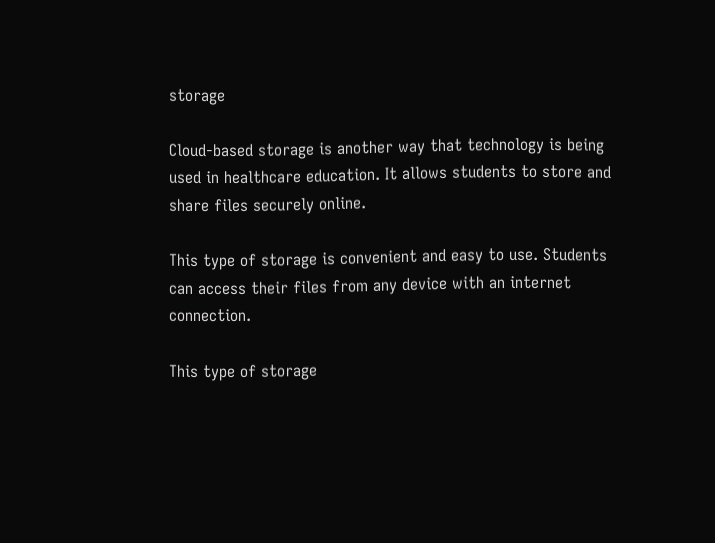storage

Cloud-based storage is another way that technology is being used in healthcare education. It allows students to store and share files securely online.

This type of storage is convenient and easy to use. Students can access their files from any device with an internet connection.

This type of storage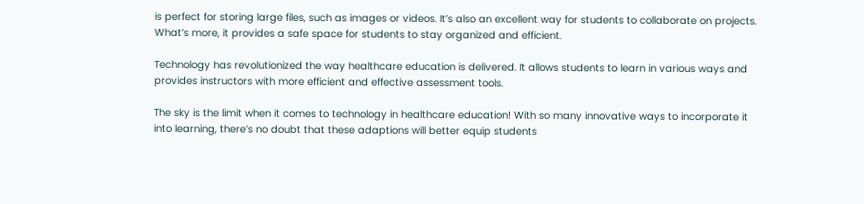is perfect for storing large files, such as images or videos. It’s also an excellent way for students to collaborate on projects. What’s more, it provides a safe space for students to stay organized and efficient.

Technology has revolutionized the way healthcare education is delivered. It allows students to learn in various ways and provides instructors with more efficient and effective assessment tools.

The sky is the limit when it comes to technology in healthcare education! With so many innovative ways to incorporate it into learning, there’s no doubt that these adaptions will better equip students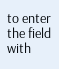to enter the field with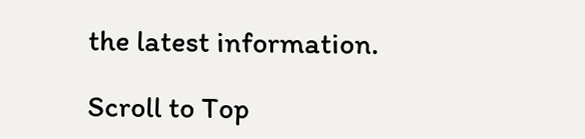the latest information.

Scroll to Top